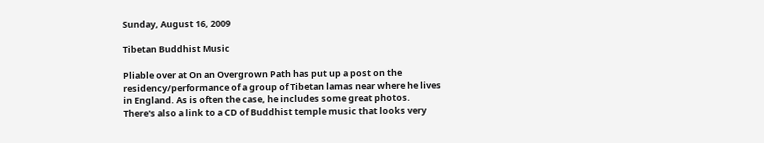Sunday, August 16, 2009

Tibetan Buddhist Music

Pliable over at On an Overgrown Path has put up a post on the residency/performance of a group of Tibetan lamas near where he lives in England. As is often the case, he includes some great photos. There's also a link to a CD of Buddhist temple music that looks very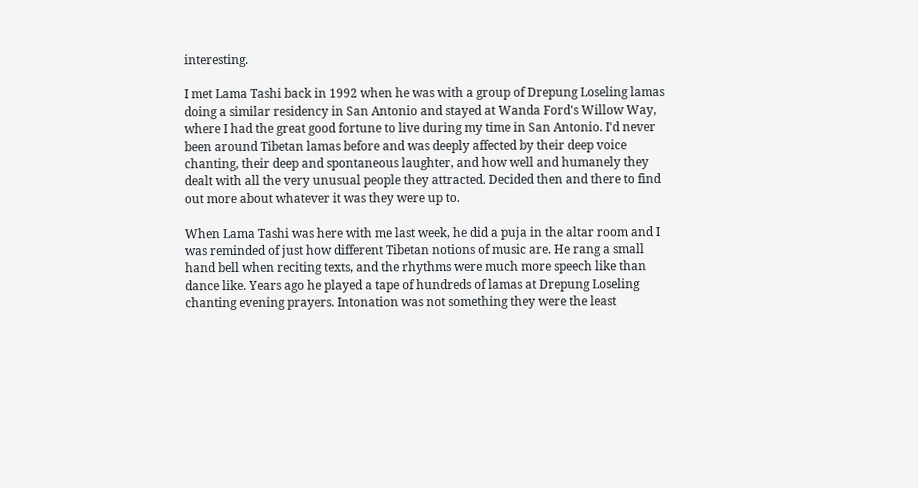interesting.

I met Lama Tashi back in 1992 when he was with a group of Drepung Loseling lamas doing a similar residency in San Antonio and stayed at Wanda Ford's Willow Way, where I had the great good fortune to live during my time in San Antonio. I'd never been around Tibetan lamas before and was deeply affected by their deep voice chanting, their deep and spontaneous laughter, and how well and humanely they dealt with all the very unusual people they attracted. Decided then and there to find out more about whatever it was they were up to.

When Lama Tashi was here with me last week, he did a puja in the altar room and I was reminded of just how different Tibetan notions of music are. He rang a small hand bell when reciting texts, and the rhythms were much more speech like than dance like. Years ago he played a tape of hundreds of lamas at Drepung Loseling chanting evening prayers. Intonation was not something they were the least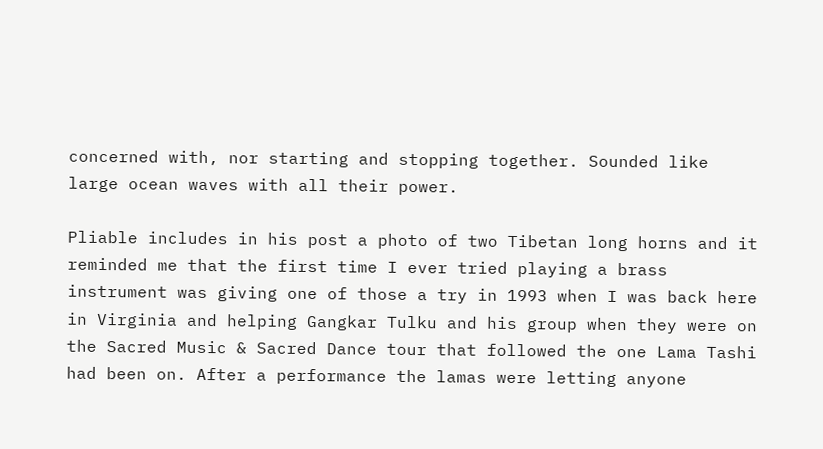concerned with, nor starting and stopping together. Sounded like large ocean waves with all their power.

Pliable includes in his post a photo of two Tibetan long horns and it reminded me that the first time I ever tried playing a brass instrument was giving one of those a try in 1993 when I was back here in Virginia and helping Gangkar Tulku and his group when they were on the Sacred Music & Sacred Dance tour that followed the one Lama Tashi had been on. After a performance the lamas were letting anyone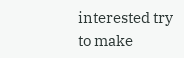interested try to make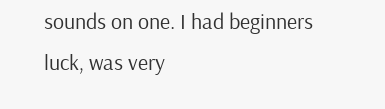sounds on one. I had beginners luck, was very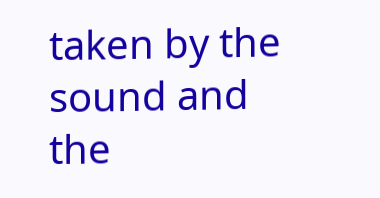taken by the sound and the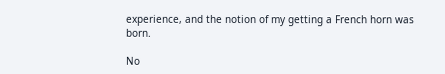experience, and the notion of my getting a French horn was born.

No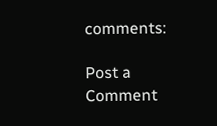comments:

Post a Comment